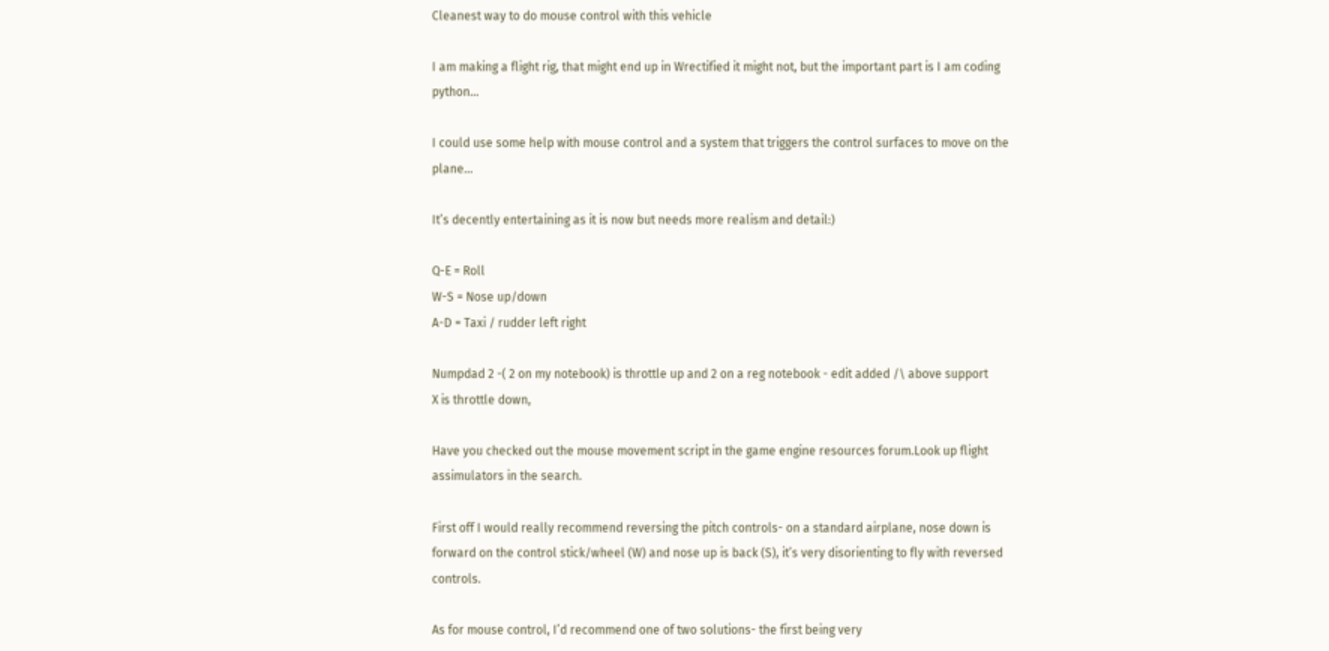Cleanest way to do mouse control with this vehicle

I am making a flight rig, that might end up in Wrectified it might not, but the important part is I am coding python…

I could use some help with mouse control and a system that triggers the control surfaces to move on the plane…

It’s decently entertaining as it is now but needs more realism and detail:)

Q-E = Roll
W-S = Nose up/down
A-D = Taxi / rudder left right

Numpdad 2 -( 2 on my notebook) is throttle up and 2 on a reg notebook - edit added /\ above support
X is throttle down,

Have you checked out the mouse movement script in the game engine resources forum.Look up flight assimulators in the search.

First off I would really recommend reversing the pitch controls- on a standard airplane, nose down is forward on the control stick/wheel (W) and nose up is back (S), it’s very disorienting to fly with reversed controls.

As for mouse control, I’d recommend one of two solutions- the first being very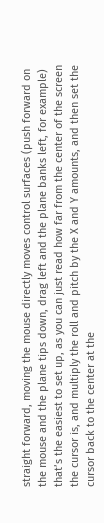straight forward, moving the mouse directly moves control surfaces (push forward on the mouse and the plane tips down, drag left and the plane banks left, for example) that’s the easiest to set up, as you can just read how far from the center of the screen the cursor is, and multiply the roll and pitch by the X and Y amounts, and then set the cursor back to the center at the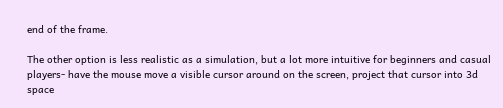end of the frame.

The other option is less realistic as a simulation, but a lot more intuitive for beginners and casual players- have the mouse move a visible cursor around on the screen, project that cursor into 3d space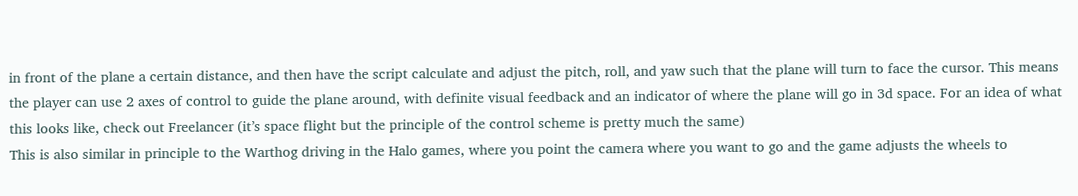in front of the plane a certain distance, and then have the script calculate and adjust the pitch, roll, and yaw such that the plane will turn to face the cursor. This means the player can use 2 axes of control to guide the plane around, with definite visual feedback and an indicator of where the plane will go in 3d space. For an idea of what this looks like, check out Freelancer (it’s space flight but the principle of the control scheme is pretty much the same)
This is also similar in principle to the Warthog driving in the Halo games, where you point the camera where you want to go and the game adjusts the wheels to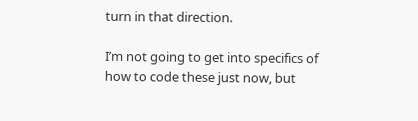turn in that direction.

I’m not going to get into specifics of how to code these just now, but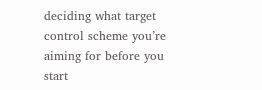deciding what target control scheme you’re aiming for before you start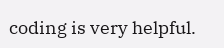coding is very helpful.